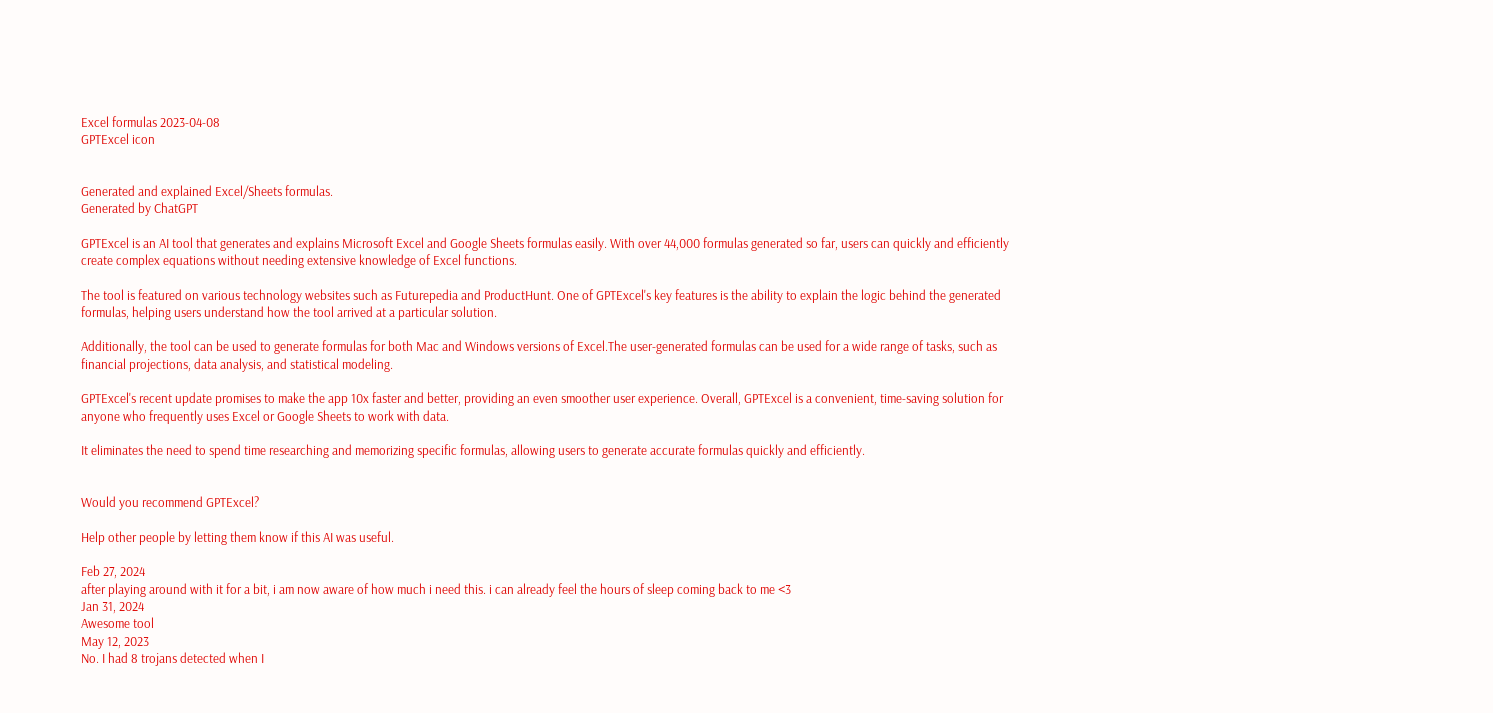Excel formulas 2023-04-08
GPTExcel icon


Generated and explained Excel/Sheets formulas.
Generated by ChatGPT

GPTExcel is an AI tool that generates and explains Microsoft Excel and Google Sheets formulas easily. With over 44,000 formulas generated so far, users can quickly and efficiently create complex equations without needing extensive knowledge of Excel functions.

The tool is featured on various technology websites such as Futurepedia and ProductHunt. One of GPTExcel's key features is the ability to explain the logic behind the generated formulas, helping users understand how the tool arrived at a particular solution.

Additionally, the tool can be used to generate formulas for both Mac and Windows versions of Excel.The user-generated formulas can be used for a wide range of tasks, such as financial projections, data analysis, and statistical modeling.

GPTExcel's recent update promises to make the app 10x faster and better, providing an even smoother user experience. Overall, GPTExcel is a convenient, time-saving solution for anyone who frequently uses Excel or Google Sheets to work with data.

It eliminates the need to spend time researching and memorizing specific formulas, allowing users to generate accurate formulas quickly and efficiently.


Would you recommend GPTExcel?

Help other people by letting them know if this AI was useful.

Feb 27, 2024
after playing around with it for a bit, i am now aware of how much i need this. i can already feel the hours of sleep coming back to me <3
Jan 31, 2024
Awesome tool
May 12, 2023
No. I had 8 trojans detected when I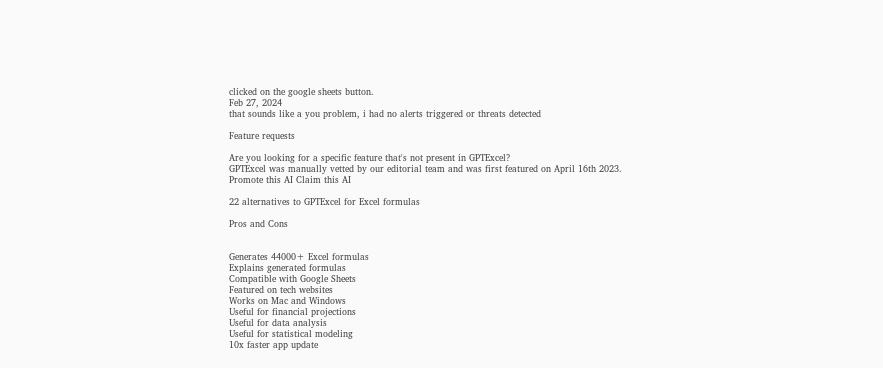clicked on the google sheets button.
Feb 27, 2024
that sounds like a you problem, i had no alerts triggered or threats detected

Feature requests

Are you looking for a specific feature that's not present in GPTExcel?
GPTExcel was manually vetted by our editorial team and was first featured on April 16th 2023.
Promote this AI Claim this AI

22 alternatives to GPTExcel for Excel formulas

Pros and Cons


Generates 44000+ Excel formulas
Explains generated formulas
Compatible with Google Sheets
Featured on tech websites
Works on Mac and Windows
Useful for financial projections
Useful for data analysis
Useful for statistical modeling
10x faster app update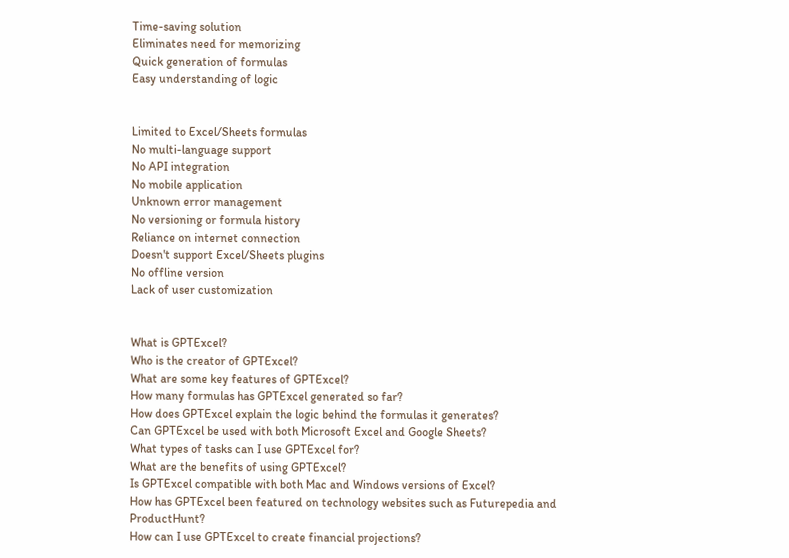Time-saving solution
Eliminates need for memorizing
Quick generation of formulas
Easy understanding of logic


Limited to Excel/Sheets formulas
No multi-language support
No API integration
No mobile application
Unknown error management
No versioning or formula history
Reliance on internet connection
Doesn't support Excel/Sheets plugins
No offline version
Lack of user customization


What is GPTExcel?
Who is the creator of GPTExcel?
What are some key features of GPTExcel?
How many formulas has GPTExcel generated so far?
How does GPTExcel explain the logic behind the formulas it generates?
Can GPTExcel be used with both Microsoft Excel and Google Sheets?
What types of tasks can I use GPTExcel for?
What are the benefits of using GPTExcel?
Is GPTExcel compatible with both Mac and Windows versions of Excel?
How has GPTExcel been featured on technology websites such as Futurepedia and ProductHunt?
How can I use GPTExcel to create financial projections?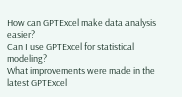How can GPTExcel make data analysis easier?
Can I use GPTExcel for statistical modeling?
What improvements were made in the latest GPTExcel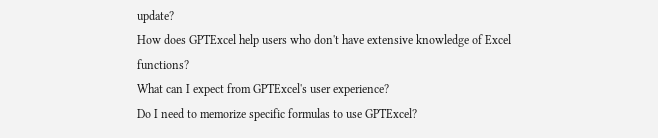update?
How does GPTExcel help users who don't have extensive knowledge of Excel functions?
What can I expect from GPTExcel's user experience?
Do I need to memorize specific formulas to use GPTExcel?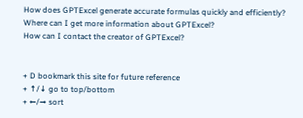How does GPTExcel generate accurate formulas quickly and efficiently?
Where can I get more information about GPTExcel?
How can I contact the creator of GPTExcel?


+ D bookmark this site for future reference
+ ↑/↓ go to top/bottom
+ ←/→ sort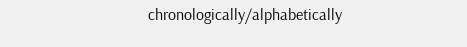chronologically/alphabetically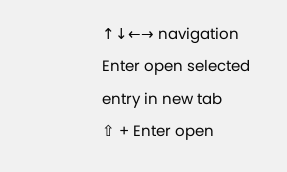↑↓←→ navigation
Enter open selected entry in new tab
⇧ + Enter open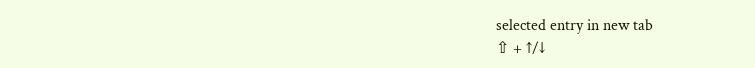selected entry in new tab
⇧ + ↑/↓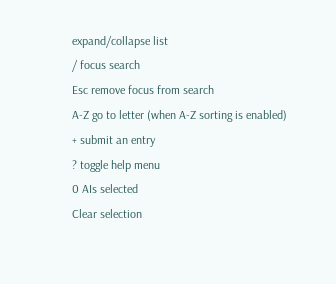expand/collapse list
/ focus search
Esc remove focus from search
A-Z go to letter (when A-Z sorting is enabled)
+ submit an entry
? toggle help menu
0 AIs selected
Clear selection